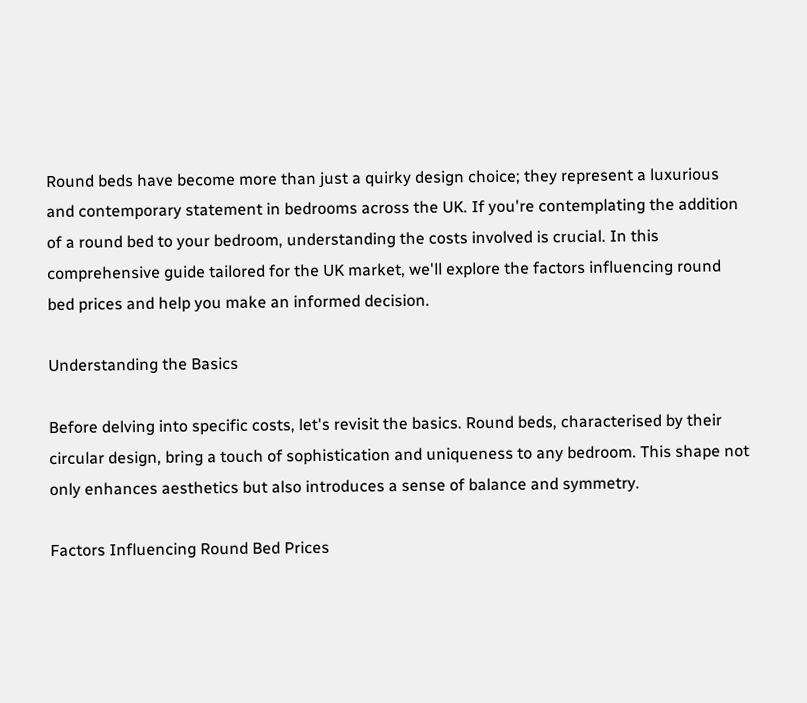Round beds have become more than just a quirky design choice; they represent a luxurious and contemporary statement in bedrooms across the UK. If you're contemplating the addition of a round bed to your bedroom, understanding the costs involved is crucial. In this comprehensive guide tailored for the UK market, we'll explore the factors influencing round bed prices and help you make an informed decision.

Understanding the Basics

Before delving into specific costs, let's revisit the basics. Round beds, characterised by their circular design, bring a touch of sophistication and uniqueness to any bedroom. This shape not only enhances aesthetics but also introduces a sense of balance and symmetry.

Factors Influencing Round Bed Prices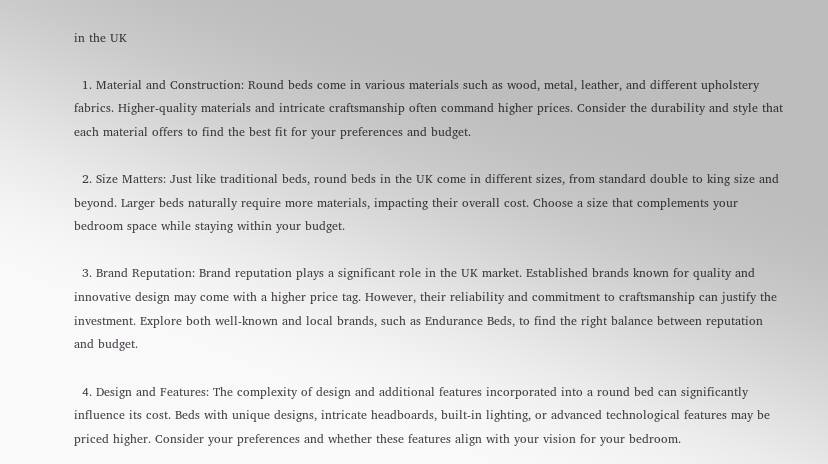in the UK

  1. Material and Construction: Round beds come in various materials such as wood, metal, leather, and different upholstery fabrics. Higher-quality materials and intricate craftsmanship often command higher prices. Consider the durability and style that each material offers to find the best fit for your preferences and budget.

  2. Size Matters: Just like traditional beds, round beds in the UK come in different sizes, from standard double to king size and beyond. Larger beds naturally require more materials, impacting their overall cost. Choose a size that complements your bedroom space while staying within your budget.

  3. Brand Reputation: Brand reputation plays a significant role in the UK market. Established brands known for quality and innovative design may come with a higher price tag. However, their reliability and commitment to craftsmanship can justify the investment. Explore both well-known and local brands, such as Endurance Beds, to find the right balance between reputation and budget.

  4. Design and Features: The complexity of design and additional features incorporated into a round bed can significantly influence its cost. Beds with unique designs, intricate headboards, built-in lighting, or advanced technological features may be priced higher. Consider your preferences and whether these features align with your vision for your bedroom.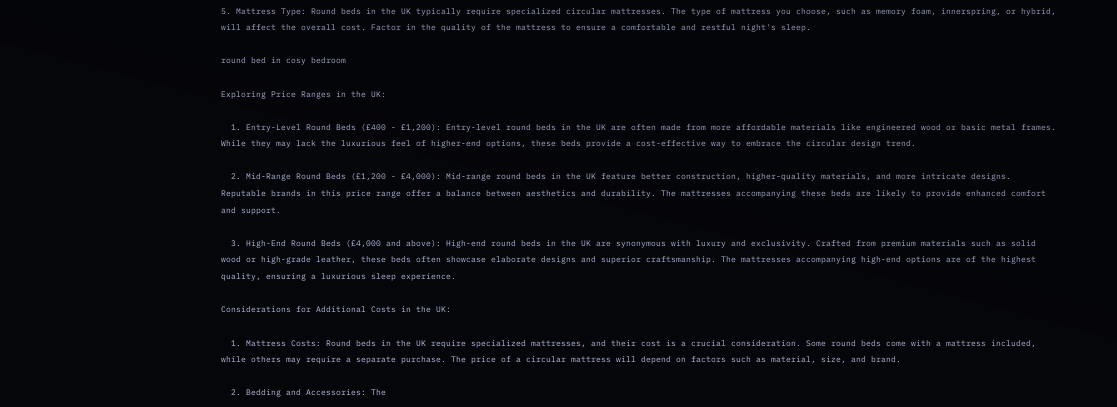5. Mattress Type: Round beds in the UK typically require specialized circular mattresses. The type of mattress you choose, such as memory foam, innerspring, or hybrid, will affect the overall cost. Factor in the quality of the mattress to ensure a comfortable and restful night's sleep.

round bed in cosy bedroom

Exploring Price Ranges in the UK:

  1. Entry-Level Round Beds (£400 - £1,200): Entry-level round beds in the UK are often made from more affordable materials like engineered wood or basic metal frames. While they may lack the luxurious feel of higher-end options, these beds provide a cost-effective way to embrace the circular design trend.

  2. Mid-Range Round Beds (£1,200 - £4,000): Mid-range round beds in the UK feature better construction, higher-quality materials, and more intricate designs. Reputable brands in this price range offer a balance between aesthetics and durability. The mattresses accompanying these beds are likely to provide enhanced comfort and support.

  3. High-End Round Beds (£4,000 and above): High-end round beds in the UK are synonymous with luxury and exclusivity. Crafted from premium materials such as solid wood or high-grade leather, these beds often showcase elaborate designs and superior craftsmanship. The mattresses accompanying high-end options are of the highest quality, ensuring a luxurious sleep experience.

Considerations for Additional Costs in the UK:

  1. Mattress Costs: Round beds in the UK require specialized mattresses, and their cost is a crucial consideration. Some round beds come with a mattress included, while others may require a separate purchase. The price of a circular mattress will depend on factors such as material, size, and brand.

  2. Bedding and Accessories: The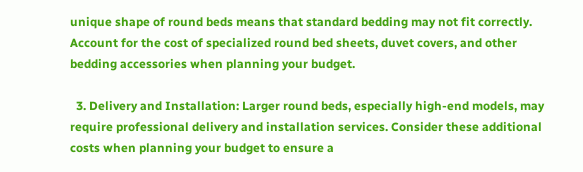unique shape of round beds means that standard bedding may not fit correctly. Account for the cost of specialized round bed sheets, duvet covers, and other bedding accessories when planning your budget.

  3. Delivery and Installation: Larger round beds, especially high-end models, may require professional delivery and installation services. Consider these additional costs when planning your budget to ensure a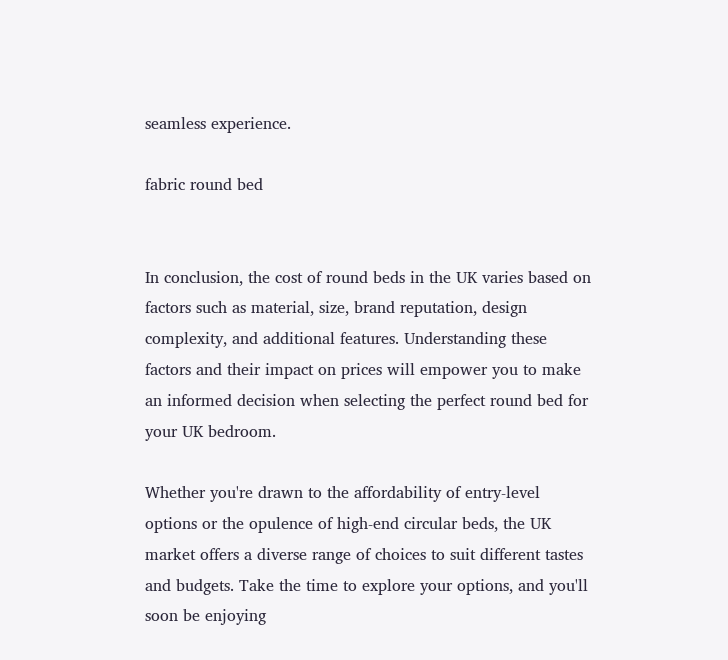seamless experience.

fabric round bed


In conclusion, the cost of round beds in the UK varies based on factors such as material, size, brand reputation, design complexity, and additional features. Understanding these factors and their impact on prices will empower you to make an informed decision when selecting the perfect round bed for your UK bedroom.

Whether you're drawn to the affordability of entry-level options or the opulence of high-end circular beds, the UK market offers a diverse range of choices to suit different tastes and budgets. Take the time to explore your options, and you'll soon be enjoying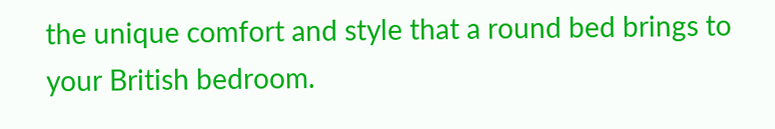the unique comfort and style that a round bed brings to your British bedroom.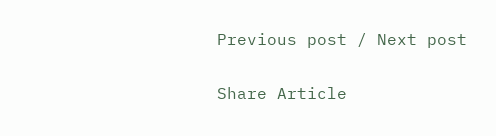Previous post / Next post

Share Article